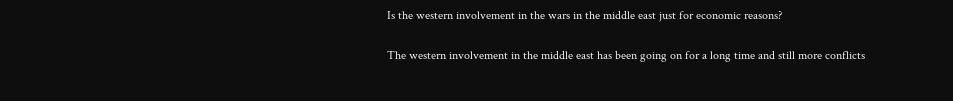Is the western involvement in the wars in the middle east just for economic reasons?

The western involvement in the middle east has been going on for a long time and still more conflicts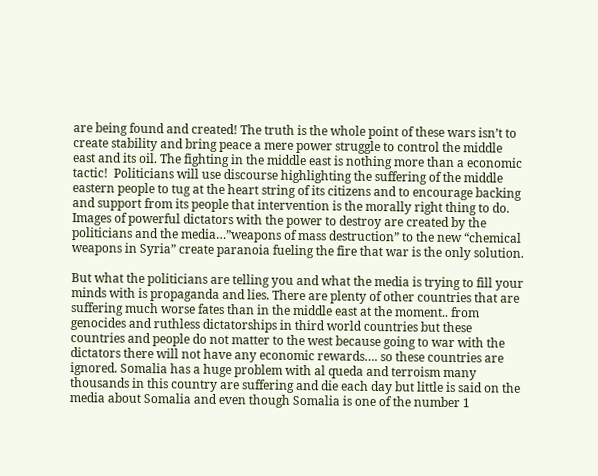are being found and created! The truth is the whole point of these wars isn’t to create stability and bring peace a mere power struggle to control the middle east and its oil. The fighting in the middle east is nothing more than a economic tactic!  Politicians will use discourse highlighting the suffering of the middle eastern people to tug at the heart string of its citizens and to encourage backing and support from its people that intervention is the morally right thing to do.  Images of powerful dictators with the power to destroy are created by the politicians and the media…”weapons of mass destruction” to the new “chemical weapons in Syria” create paranoia fueling the fire that war is the only solution.

But what the politicians are telling you and what the media is trying to fill your minds with is propaganda and lies. There are plenty of other countries that are suffering much worse fates than in the middle east at the moment.. from genocides and ruthless dictatorships in third world countries but these countries and people do not matter to the west because going to war with the dictators there will not have any economic rewards…. so these countries are ignored. Somalia has a huge problem with al queda and terroism many thousands in this country are suffering and die each day but little is said on the media about Somalia and even though Somalia is one of the number 1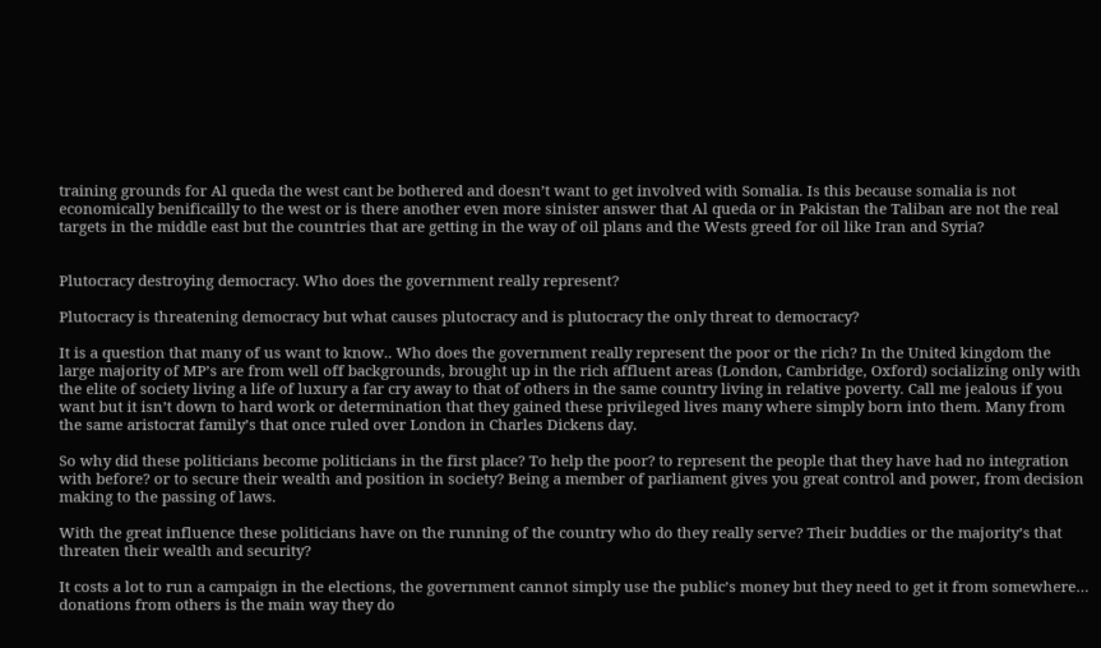training grounds for Al queda the west cant be bothered and doesn’t want to get involved with Somalia. Is this because somalia is not economically benificailly to the west or is there another even more sinister answer that Al queda or in Pakistan the Taliban are not the real targets in the middle east but the countries that are getting in the way of oil plans and the Wests greed for oil like Iran and Syria?


Plutocracy destroying democracy. Who does the government really represent?

Plutocracy is threatening democracy but what causes plutocracy and is plutocracy the only threat to democracy?

It is a question that many of us want to know.. Who does the government really represent the poor or the rich? In the United kingdom the large majority of MP’s are from well off backgrounds, brought up in the rich affluent areas (London, Cambridge, Oxford) socializing only with the elite of society living a life of luxury a far cry away to that of others in the same country living in relative poverty. Call me jealous if you want but it isn’t down to hard work or determination that they gained these privileged lives many where simply born into them. Many from the same aristocrat family’s that once ruled over London in Charles Dickens day.

So why did these politicians become politicians in the first place? To help the poor? to represent the people that they have had no integration with before? or to secure their wealth and position in society? Being a member of parliament gives you great control and power, from decision making to the passing of laws.

With the great influence these politicians have on the running of the country who do they really serve? Their buddies or the majority’s that threaten their wealth and security?

It costs a lot to run a campaign in the elections, the government cannot simply use the public’s money but they need to get it from somewhere… donations from others is the main way they do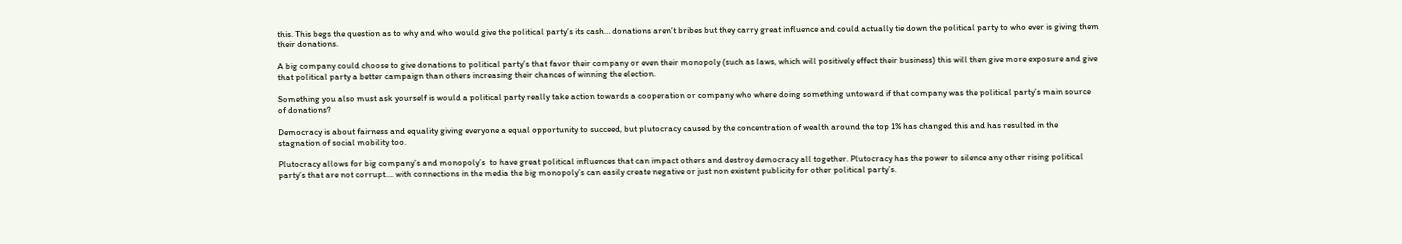this. This begs the question as to why and who would give the political party’s its cash… donations aren’t bribes but they carry great influence and could actually tie down the political party to who ever is giving them their donations.

A big company could choose to give donations to political party’s that favor their company or even their monopoly (such as laws, which will positively effect their business) this will then give more exposure and give that political party a better campaign than others increasing their chances of winning the election.

Something you also must ask yourself is would a political party really take action towards a cooperation or company who where doing something untoward if that company was the political party’s main source of donations?

Democracy is about fairness and equality giving everyone a equal opportunity to succeed, but plutocracy caused by the concentration of wealth around the top 1% has changed this and has resulted in the stagnation of social mobility too.

Plutocracy allows for big company’s and monopoly’s  to have great political influences that can impact others and destroy democracy all together. Plutocracy has the power to silence any other rising political party’s that are not corrupt…. with connections in the media the big monopoly’s can easily create negative or just non existent publicity for other political party’s.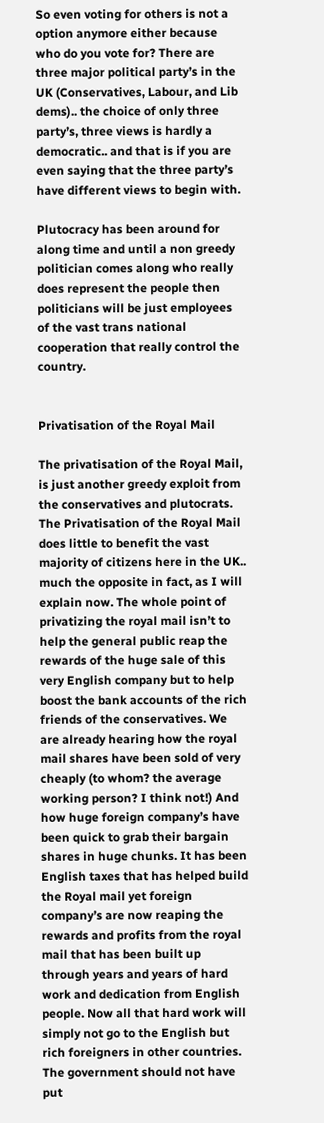So even voting for others is not a option anymore either because who do you vote for? There are three major political party’s in the UK (Conservatives, Labour, and Lib dems).. the choice of only three party’s, three views is hardly a democratic.. and that is if you are even saying that the three party’s have different views to begin with.

Plutocracy has been around for along time and until a non greedy politician comes along who really does represent the people then politicians will be just employees of the vast trans national cooperation that really control the country.


Privatisation of the Royal Mail

The privatisation of the Royal Mail, is just another greedy exploit from the conservatives and plutocrats. The Privatisation of the Royal Mail does little to benefit the vast majority of citizens here in the UK.. much the opposite in fact, as I will explain now. The whole point of privatizing the royal mail isn’t to help the general public reap the rewards of the huge sale of this very English company but to help boost the bank accounts of the rich friends of the conservatives. We are already hearing how the royal mail shares have been sold of very cheaply (to whom? the average working person? I think not!) And how huge foreign company’s have been quick to grab their bargain shares in huge chunks. It has been English taxes that has helped build the Royal mail yet foreign company’s are now reaping the rewards and profits from the royal mail that has been built up through years and years of hard work and dedication from English people. Now all that hard work will simply not go to the English but rich foreigners in other countries. The government should not have put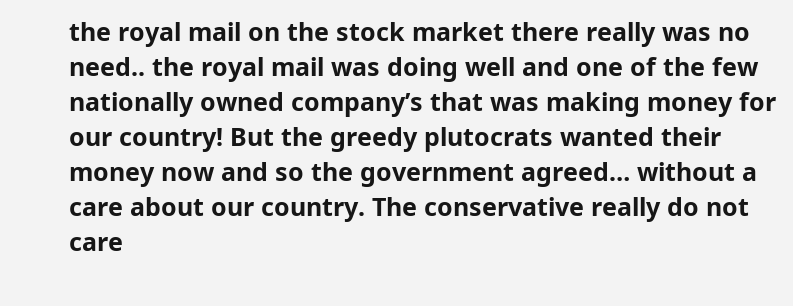the royal mail on the stock market there really was no need.. the royal mail was doing well and one of the few nationally owned company’s that was making money for our country! But the greedy plutocrats wanted their money now and so the government agreed… without a care about our country. The conservative really do not care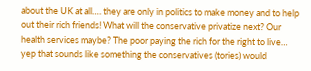about the UK at all…. they are only in politics to make money and to help out their rich friends! What will the conservative privatize next? Our health services maybe? The poor paying the rich for the right to live… yep that sounds like something the conservatives (tories) would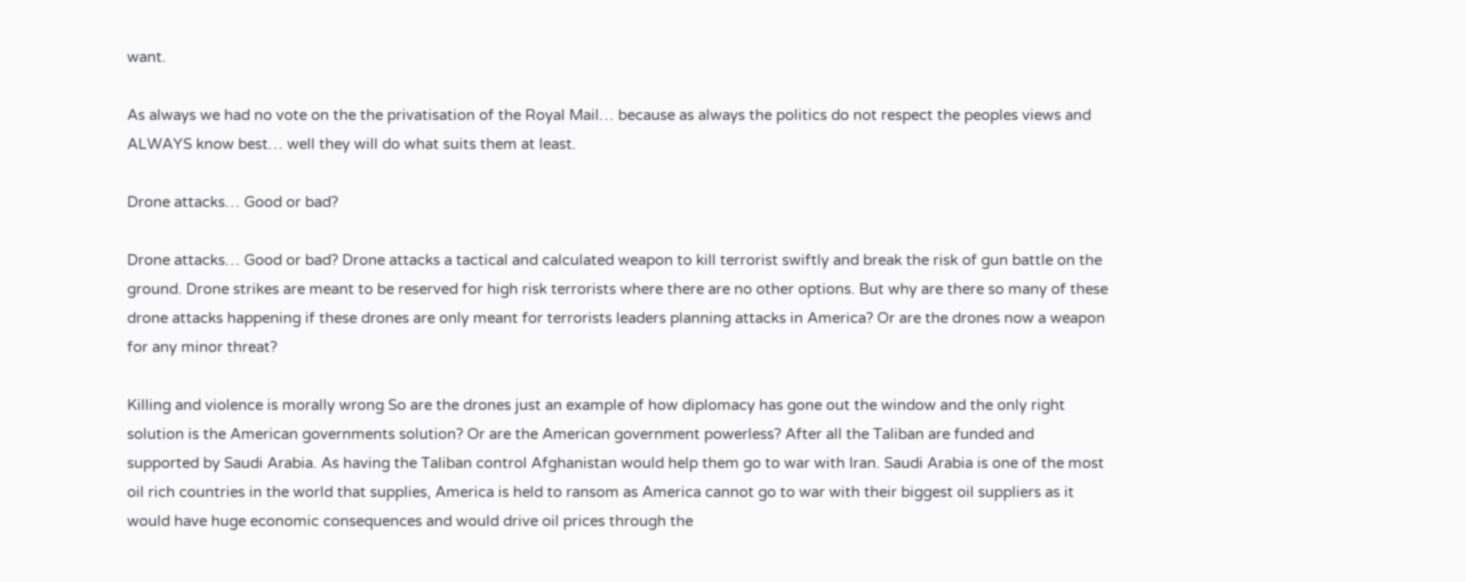want.

As always we had no vote on the the privatisation of the Royal Mail… because as always the politics do not respect the peoples views and ALWAYS know best… well they will do what suits them at least.

Drone attacks… Good or bad?

Drone attacks… Good or bad? Drone attacks a tactical and calculated weapon to kill terrorist swiftly and break the risk of gun battle on the ground. Drone strikes are meant to be reserved for high risk terrorists where there are no other options. But why are there so many of these drone attacks happening if these drones are only meant for terrorists leaders planning attacks in America? Or are the drones now a weapon for any minor threat?

Killing and violence is morally wrong So are the drones just an example of how diplomacy has gone out the window and the only right solution is the American governments solution? Or are the American government powerless? After all the Taliban are funded and supported by Saudi Arabia. As having the Taliban control Afghanistan would help them go to war with Iran. Saudi Arabia is one of the most oil rich countries in the world that supplies, America is held to ransom as America cannot go to war with their biggest oil suppliers as it would have huge economic consequences and would drive oil prices through the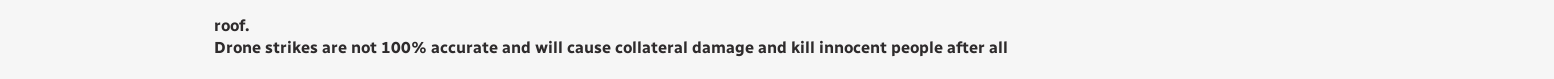roof.
Drone strikes are not 100% accurate and will cause collateral damage and kill innocent people after all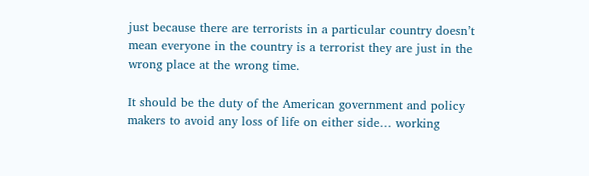just because there are terrorists in a particular country doesn’t mean everyone in the country is a terrorist they are just in the wrong place at the wrong time.

It should be the duty of the American government and policy makers to avoid any loss of life on either side… working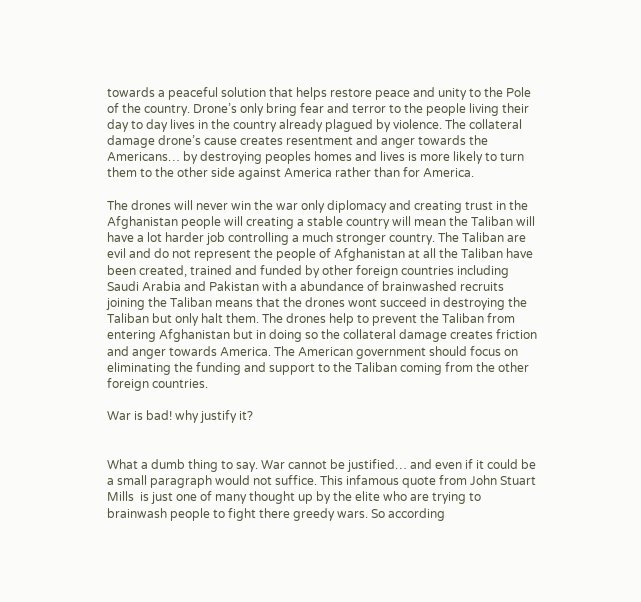towards a peaceful solution that helps restore peace and unity to the Pole of the country. Drone’s only bring fear and terror to the people living their day to day lives in the country already plagued by violence. The collateral damage drone’s cause creates resentment and anger towards the Americans… by destroying peoples homes and lives is more likely to turn them to the other side against America rather than for America.

The drones will never win the war only diplomacy and creating trust in the Afghanistan people will creating a stable country will mean the Taliban will have a lot harder job controlling a much stronger country. The Taliban are evil and do not represent the people of Afghanistan at all the Taliban have been created, trained and funded by other foreign countries including Saudi Arabia and Pakistan with a abundance of brainwashed recruits joining the Taliban means that the drones wont succeed in destroying the Taliban but only halt them. The drones help to prevent the Taliban from entering Afghanistan but in doing so the collateral damage creates friction and anger towards America. The American government should focus on eliminating the funding and support to the Taliban coming from the other foreign countries.

War is bad! why justify it?


What a dumb thing to say. War cannot be justified… and even if it could be a small paragraph would not suffice. This infamous quote from John Stuart Mills  is just one of many thought up by the elite who are trying to brainwash people to fight there greedy wars. So according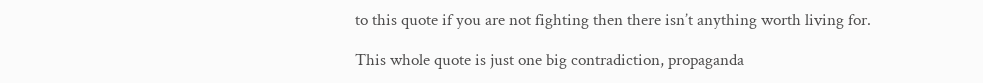to this quote if you are not fighting then there isn’t anything worth living for.

This whole quote is just one big contradiction, propaganda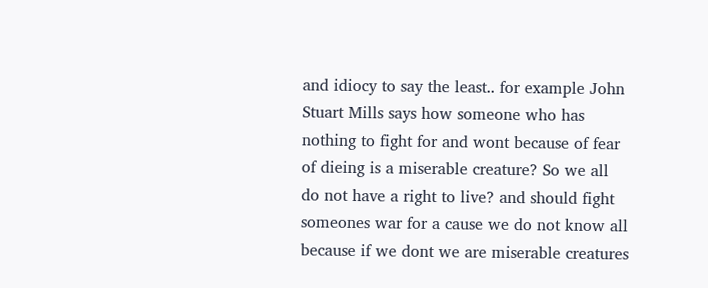and idiocy to say the least.. for example John Stuart Mills says how someone who has nothing to fight for and wont because of fear of dieing is a miserable creature? So we all do not have a right to live? and should fight someones war for a cause we do not know all because if we dont we are miserable creatures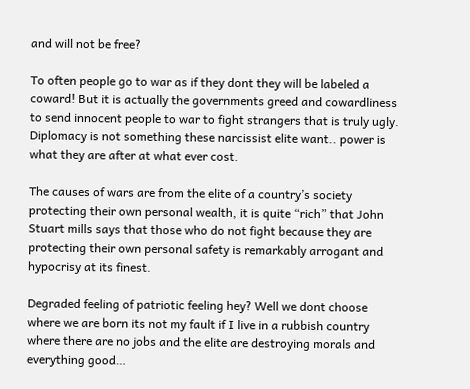and will not be free?

To often people go to war as if they dont they will be labeled a coward! But it is actually the governments greed and cowardliness to send innocent people to war to fight strangers that is truly ugly. Diplomacy is not something these narcissist elite want.. power is what they are after at what ever cost.

The causes of wars are from the elite of a country’s society protecting their own personal wealth, it is quite “rich” that John Stuart mills says that those who do not fight because they are protecting their own personal safety is remarkably arrogant and hypocrisy at its finest.

Degraded feeling of patriotic feeling hey? Well we dont choose where we are born its not my fault if I live in a rubbish country where there are no jobs and the elite are destroying morals and everything good…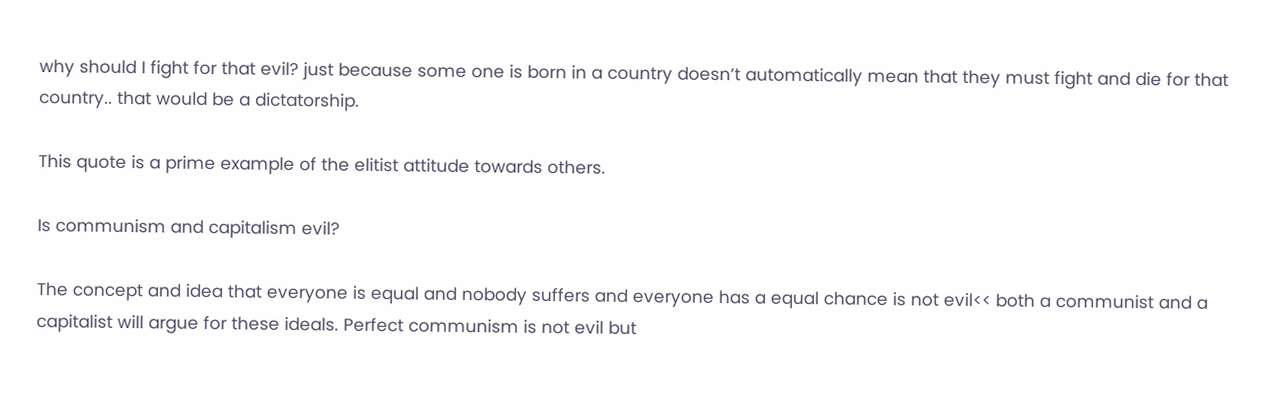why should I fight for that evil? just because some one is born in a country doesn’t automatically mean that they must fight and die for that country.. that would be a dictatorship.

This quote is a prime example of the elitist attitude towards others.

Is communism and capitalism evil?

The concept and idea that everyone is equal and nobody suffers and everyone has a equal chance is not evil<< both a communist and a capitalist will argue for these ideals. Perfect communism is not evil but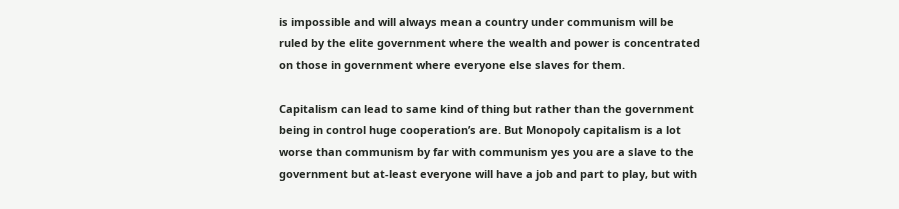is impossible and will always mean a country under communism will be ruled by the elite government where the wealth and power is concentrated on those in government where everyone else slaves for them.

Capitalism can lead to same kind of thing but rather than the government being in control huge cooperation’s are. But Monopoly capitalism is a lot worse than communism by far with communism yes you are a slave to the government but at-least everyone will have a job and part to play, but with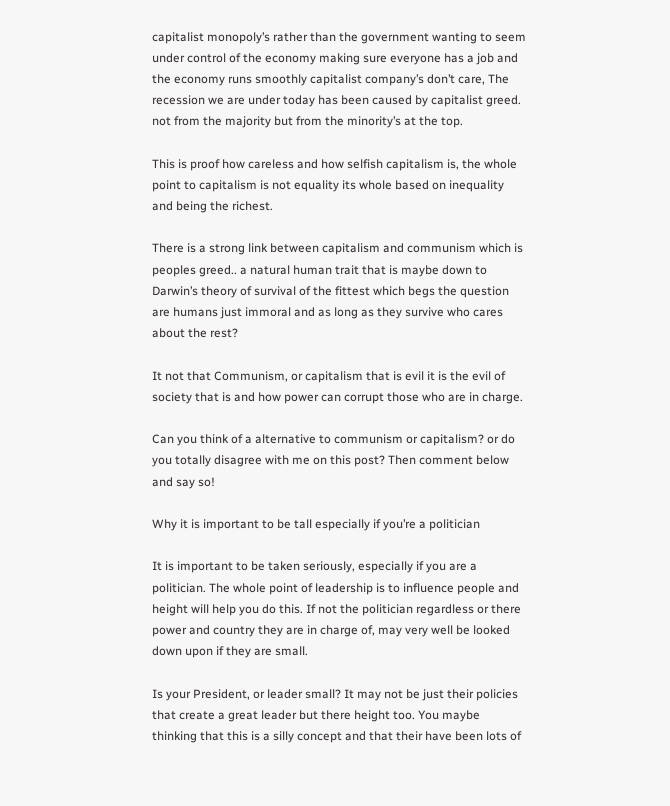capitalist monopoly’s rather than the government wanting to seem under control of the economy making sure everyone has a job and the economy runs smoothly capitalist company’s don’t care, The recession we are under today has been caused by capitalist greed. not from the majority but from the minority’s at the top.

This is proof how careless and how selfish capitalism is, the whole point to capitalism is not equality its whole based on inequality and being the richest.

There is a strong link between capitalism and communism which is peoples greed.. a natural human trait that is maybe down to Darwin’s theory of survival of the fittest which begs the question are humans just immoral and as long as they survive who cares about the rest?

It not that Communism, or capitalism that is evil it is the evil of society that is and how power can corrupt those who are in charge.

Can you think of a alternative to communism or capitalism? or do you totally disagree with me on this post? Then comment below and say so!

Why it is important to be tall especially if you’re a politician

It is important to be taken seriously, especially if you are a politician. The whole point of leadership is to influence people and height will help you do this. If not the politician regardless or there power and country they are in charge of, may very well be looked down upon if they are small.

Is your President, or leader small? It may not be just their policies that create a great leader but there height too. You maybe thinking that this is a silly concept and that their have been lots of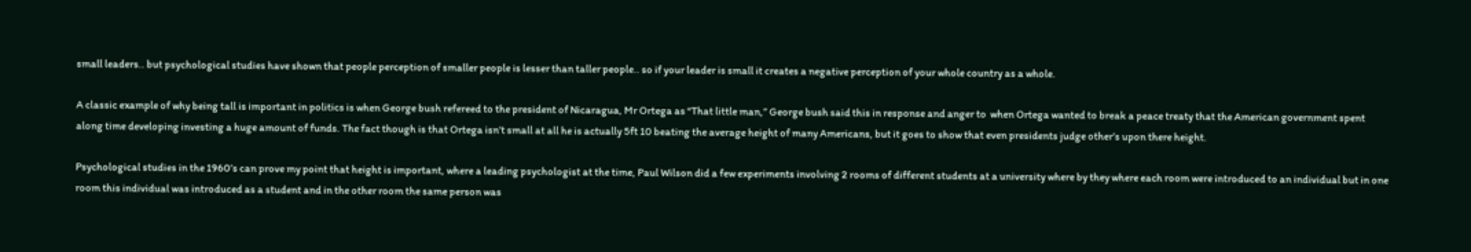small leaders.. but psychological studies have shown that people perception of smaller people is lesser than taller people.. so if your leader is small it creates a negative perception of your whole country as a whole.

A classic example of why being tall is important in politics is when George bush refereed to the president of Nicaragua, Mr Ortega as “That little man,” George bush said this in response and anger to  when Ortega wanted to break a peace treaty that the American government spent along time developing investing a huge amount of funds. The fact though is that Ortega isn’t small at all he is actually 5ft 10 beating the average height of many Americans, but it goes to show that even presidents judge other’s upon there height.

Psychological studies in the 1960’s can prove my point that height is important, where a leading psychologist at the time, Paul Wilson did a few experiments involving 2 rooms of different students at a university where by they where each room were introduced to an individual but in one room this individual was introduced as a student and in the other room the same person was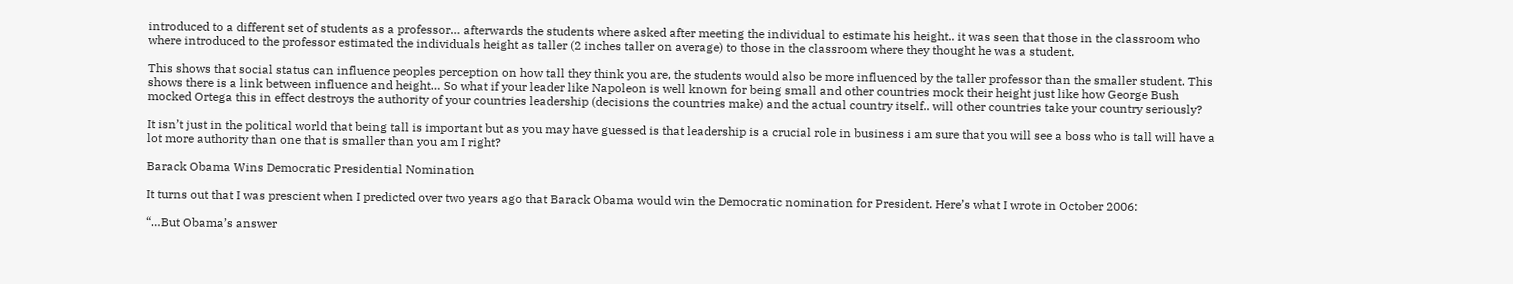introduced to a different set of students as a professor… afterwards the students where asked after meeting the individual to estimate his height.. it was seen that those in the classroom who where introduced to the professor estimated the individuals height as taller (2 inches taller on average) to those in the classroom where they thought he was a student.

This shows that social status can influence peoples perception on how tall they think you are, the students would also be more influenced by the taller professor than the smaller student. This shows there is a link between influence and height… So what if your leader like Napoleon is well known for being small and other countries mock their height just like how George Bush mocked Ortega this in effect destroys the authority of your countries leadership (decisions the countries make) and the actual country itself.. will other countries take your country seriously?

It isn’t just in the political world that being tall is important but as you may have guessed is that leadership is a crucial role in business i am sure that you will see a boss who is tall will have a lot more authority than one that is smaller than you am I right?

Barack Obama Wins Democratic Presidential Nomination

It turns out that I was prescient when I predicted over two years ago that Barack Obama would win the Democratic nomination for President. Here’s what I wrote in October 2006:

“…But Obama’s answer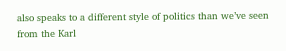also speaks to a different style of politics than we’ve seen from the Karl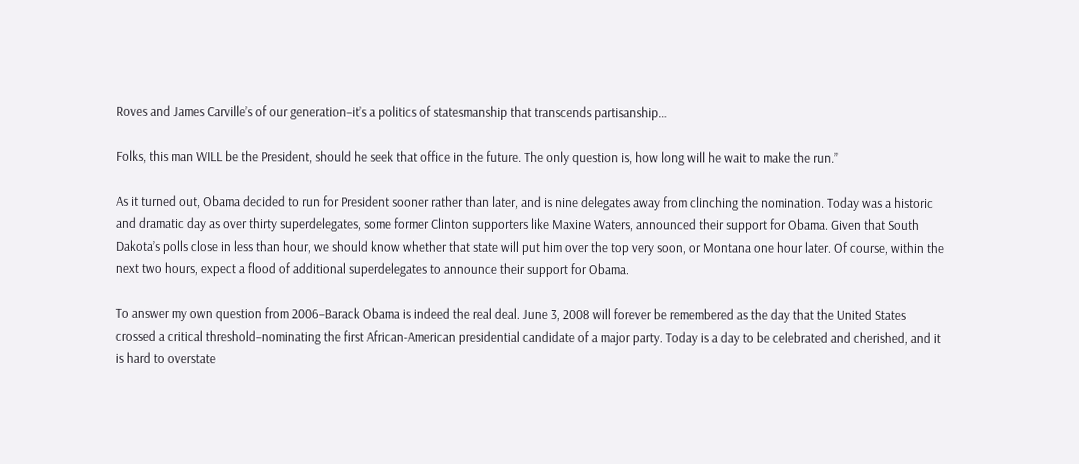Roves and James Carville’s of our generation–it’s a politics of statesmanship that transcends partisanship…

Folks, this man WILL be the President, should he seek that office in the future. The only question is, how long will he wait to make the run.”

As it turned out, Obama decided to run for President sooner rather than later, and is nine delegates away from clinching the nomination. Today was a historic and dramatic day as over thirty superdelegates, some former Clinton supporters like Maxine Waters, announced their support for Obama. Given that South Dakota’s polls close in less than hour, we should know whether that state will put him over the top very soon, or Montana one hour later. Of course, within the next two hours, expect a flood of additional superdelegates to announce their support for Obama.

To answer my own question from 2006–Barack Obama is indeed the real deal. June 3, 2008 will forever be remembered as the day that the United States crossed a critical threshold–nominating the first African-American presidential candidate of a major party. Today is a day to be celebrated and cherished, and it is hard to overstate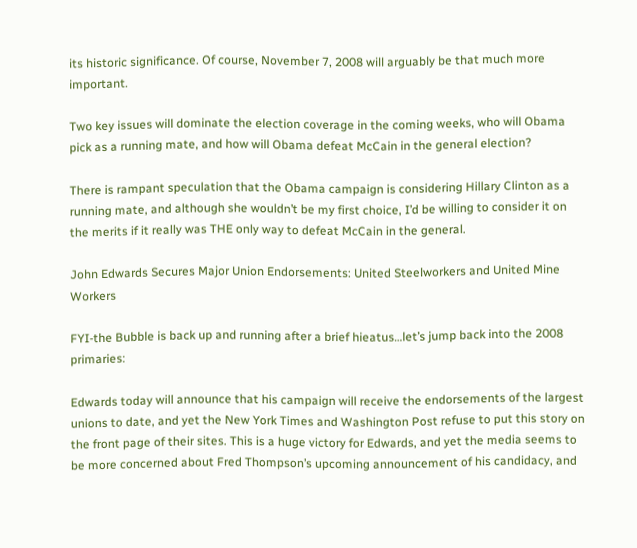its historic significance. Of course, November 7, 2008 will arguably be that much more important.

Two key issues will dominate the election coverage in the coming weeks, who will Obama pick as a running mate, and how will Obama defeat McCain in the general election?

There is rampant speculation that the Obama campaign is considering Hillary Clinton as a running mate, and although she wouldn’t be my first choice, I’d be willing to consider it on the merits if it really was THE only way to defeat McCain in the general.

John Edwards Secures Major Union Endorsements: United Steelworkers and United Mine Workers

FYI-the Bubble is back up and running after a brief hieatus…let’s jump back into the 2008 primaries:

Edwards today will announce that his campaign will receive the endorsements of the largest unions to date, and yet the New York Times and Washington Post refuse to put this story on the front page of their sites. This is a huge victory for Edwards, and yet the media seems to be more concerned about Fred Thompson’s upcoming announcement of his candidacy, and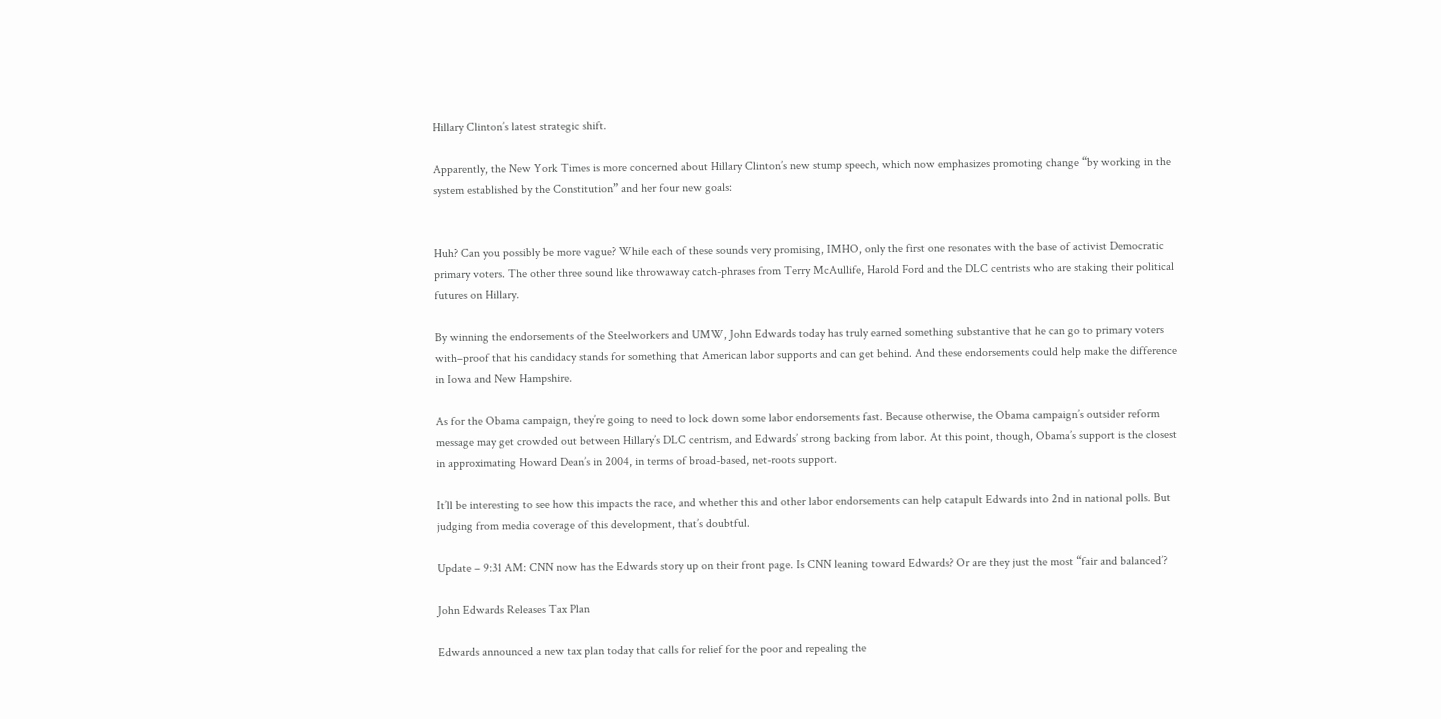Hillary Clinton’s latest strategic shift.

Apparently, the New York Times is more concerned about Hillary Clinton’s new stump speech, which now emphasizes promoting change “by working in the system established by the Constitution” and her four new goals:


Huh? Can you possibly be more vague? While each of these sounds very promising, IMHO, only the first one resonates with the base of activist Democratic primary voters. The other three sound like throwaway catch-phrases from Terry McAullife, Harold Ford and the DLC centrists who are staking their political futures on Hillary.

By winning the endorsements of the Steelworkers and UMW, John Edwards today has truly earned something substantive that he can go to primary voters with–proof that his candidacy stands for something that American labor supports and can get behind. And these endorsements could help make the difference in Iowa and New Hampshire.

As for the Obama campaign, they’re going to need to lock down some labor endorsements fast. Because otherwise, the Obama campaign’s outsider reform message may get crowded out between Hillary’s DLC centrism, and Edwards’ strong backing from labor. At this point, though, Obama’s support is the closest in approximating Howard Dean’s in 2004, in terms of broad-based, net-roots support.

It’ll be interesting to see how this impacts the race, and whether this and other labor endorsements can help catapult Edwards into 2nd in national polls. But judging from media coverage of this development, that’s doubtful.

Update – 9:31 AM: CNN now has the Edwards story up on their front page. Is CNN leaning toward Edwards? Or are they just the most “fair and balanced’?

John Edwards Releases Tax Plan

Edwards announced a new tax plan today that calls for relief for the poor and repealing the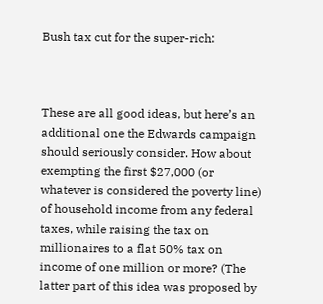Bush tax cut for the super-rich:



These are all good ideas, but here’s an additional one the Edwards campaign should seriously consider. How about exempting the first $27,000 (or whatever is considered the poverty line) of household income from any federal taxes, while raising the tax on millionaires to a flat 50% tax on income of one million or more? (The latter part of this idea was proposed by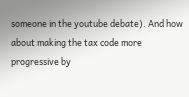someone in the youtube debate). And how about making the tax code more progressive by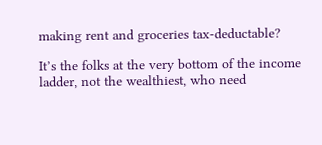making rent and groceries tax-deductable?

It’s the folks at the very bottom of the income ladder, not the wealthiest, who need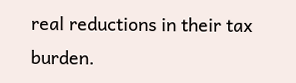real reductions in their tax burden.